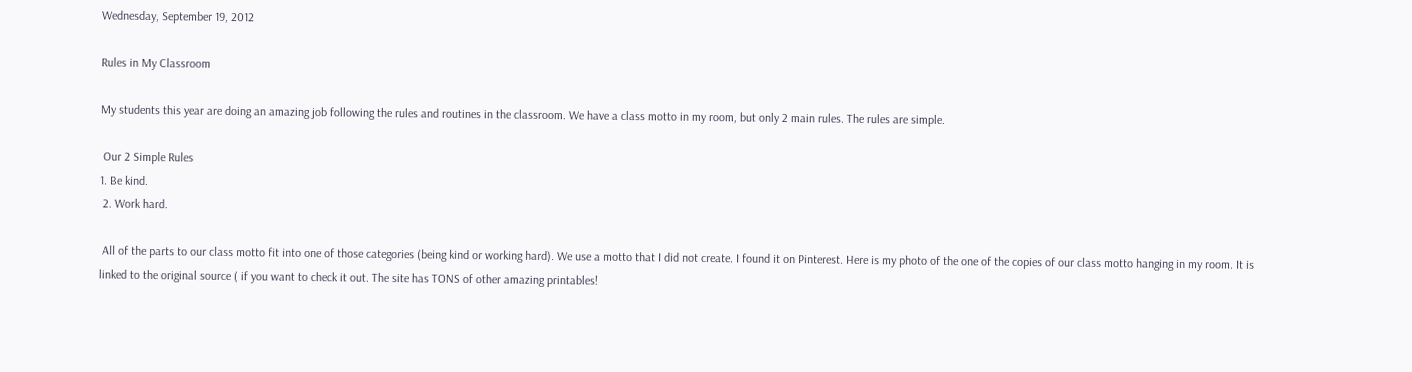Wednesday, September 19, 2012

Rules in My Classroom

My students this year are doing an amazing job following the rules and routines in the classroom. We have a class motto in my room, but only 2 main rules. The rules are simple.

 Our 2 Simple Rules
1. Be kind.
 2. Work hard.

 All of the parts to our class motto fit into one of those categories (being kind or working hard). We use a motto that I did not create. I found it on Pinterest. Here is my photo of the one of the copies of our class motto hanging in my room. It is linked to the original source ( if you want to check it out. The site has TONS of other amazing printables!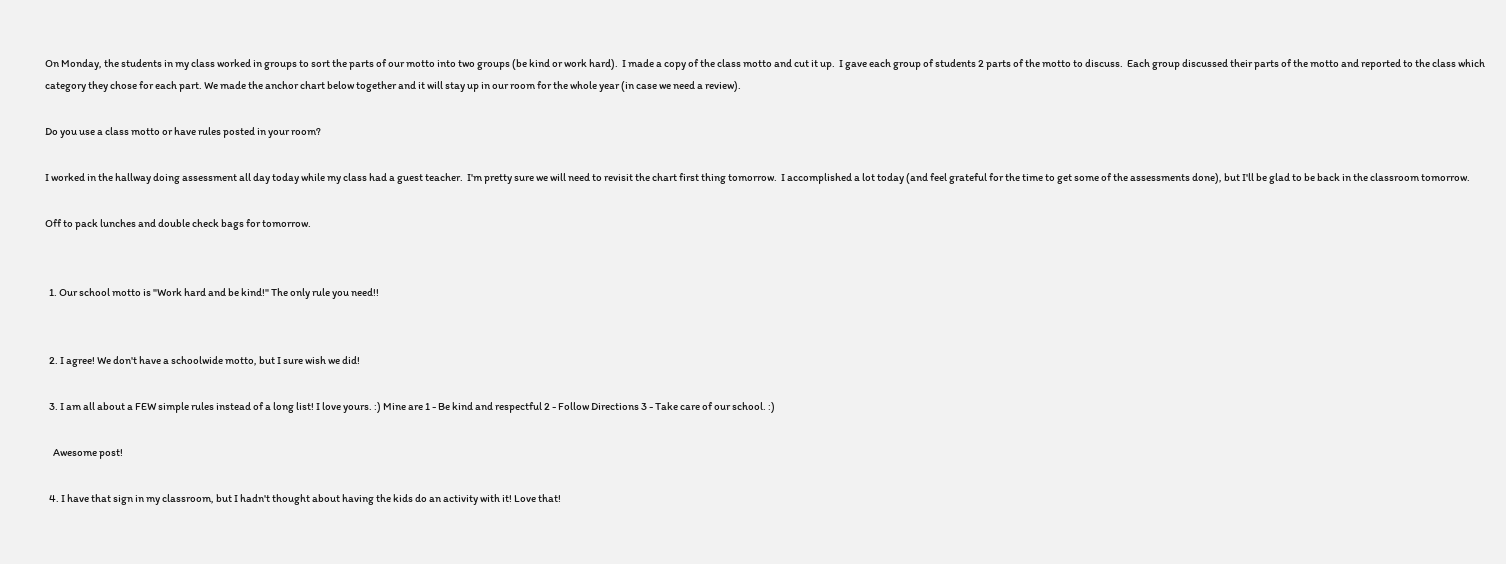On Monday, the students in my class worked in groups to sort the parts of our motto into two groups (be kind or work hard).  I made a copy of the class motto and cut it up.  I gave each group of students 2 parts of the motto to discuss.  Each group discussed their parts of the motto and reported to the class which category they chose for each part. We made the anchor chart below together and it will stay up in our room for the whole year (in case we need a review).

Do you use a class motto or have rules posted in your room?

I worked in the hallway doing assessment all day today while my class had a guest teacher.  I'm pretty sure we will need to revisit the chart first thing tomorrow.  I accomplished a lot today (and feel grateful for the time to get some of the assessments done), but I'll be glad to be back in the classroom tomorrow.

Off to pack lunches and double check bags for tomorrow.


  1. Our school motto is "Work hard and be kind!" The only rule you need!!


  2. I agree! We don't have a schoolwide motto, but I sure wish we did!

  3. I am all about a FEW simple rules instead of a long list! I love yours. :) Mine are 1 - Be kind and respectful 2 - Follow Directions 3 - Take care of our school. :)

    Awesome post!

  4. I have that sign in my classroom, but I hadn't thought about having the kids do an activity with it! Love that!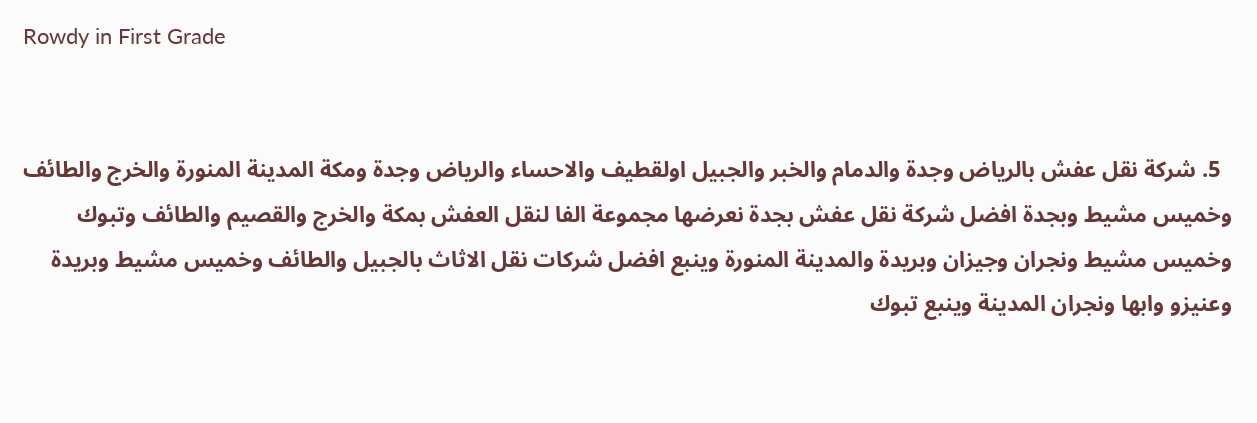Rowdy in First Grade


  5. شركة نقل عفش بالرياض وجدة والدمام والخبر والجبيل اولقطيف والاحساء والرياض وجدة ومكة المدينة المنورة والخرج والطائف وخميس مشيط وبجدة افضل شركة نقل عفش بجدة نعرضها مجموعة الفا لنقل العفش بمكة والخرج والقصيم والطائف وتبوك وخميس مشيط ونجران وجيزان وبريدة والمدينة المنورة وينبع افضل شركات نقل الاثاث بالجبيل والطائف وخميس مشيط وبريدة وعنيزو وابها ونجران المدينة وينبع تبوك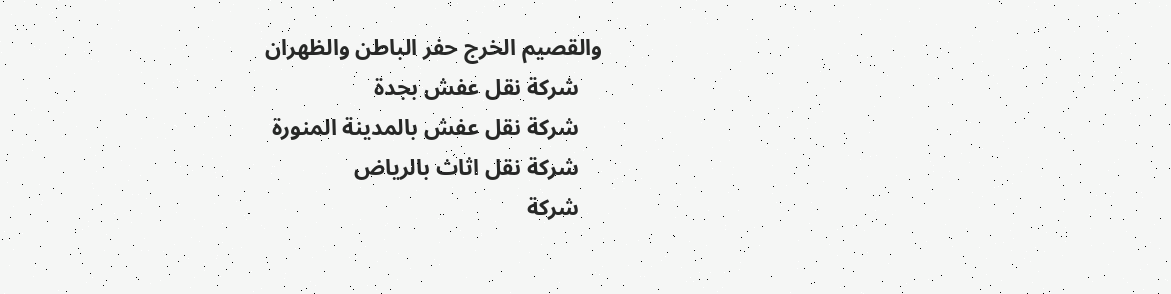والقصيم الخرج حفر الباطن والظهران
    شركة نقل عفش بجدة
    شركة نقل عفش بالمدينة المنورة
    شركة نقل اثاث بالرياض
    شركة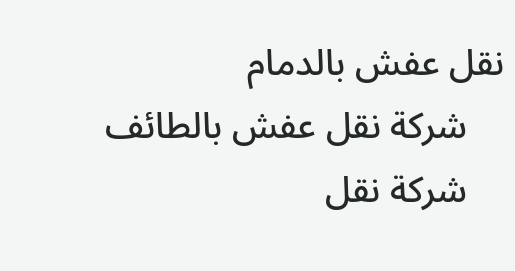نقل عفش بالدمام
    شركة نقل عفش بالطائف
    شركة نقل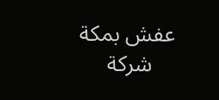عفش بمكة
    شركة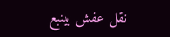نقل عفش بينبع